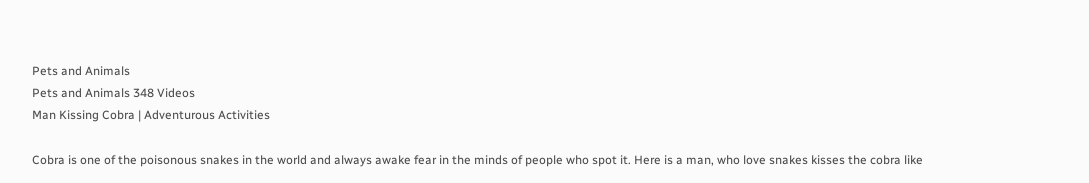Pets and Animals
Pets and Animals 348 Videos
Man Kissing Cobra | Adventurous Activities

Cobra is one of the poisonous snakes in the world and always awake fear in the minds of people who spot it. Here is a man, who love snakes kisses the cobra like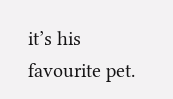it’s his favourite pet.